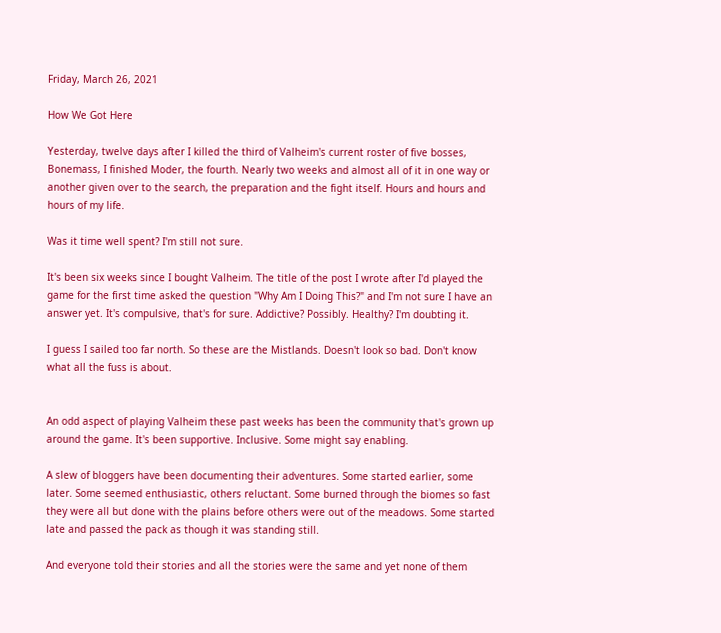Friday, March 26, 2021

How We Got Here

Yesterday, twelve days after I killed the third of Valheim's current roster of five bosses, Bonemass, I finished Moder, the fourth. Nearly two weeks and almost all of it in one way or another given over to the search, the preparation and the fight itself. Hours and hours and hours of my life.

Was it time well spent? I'm still not sure.

It's been six weeks since I bought Valheim. The title of the post I wrote after I'd played the game for the first time asked the question "Why Am I Doing This?" and I'm not sure I have an answer yet. It's compulsive, that's for sure. Addictive? Possibly. Healthy? I'm doubting it.

I guess I sailed too far north. So these are the Mistlands. Doesn't look so bad. Don't know what all the fuss is about.


An odd aspect of playing Valheim these past weeks has been the community that's grown up around the game. It's been supportive. Inclusive. Some might say enabling.

A slew of bloggers have been documenting their adventures. Some started earlier, some later. Some seemed enthusiastic, others reluctant. Some burned through the biomes so fast they were all but done with the plains before others were out of the meadows. Some started late and passed the pack as though it was standing still.

And everyone told their stories and all the stories were the same and yet none of them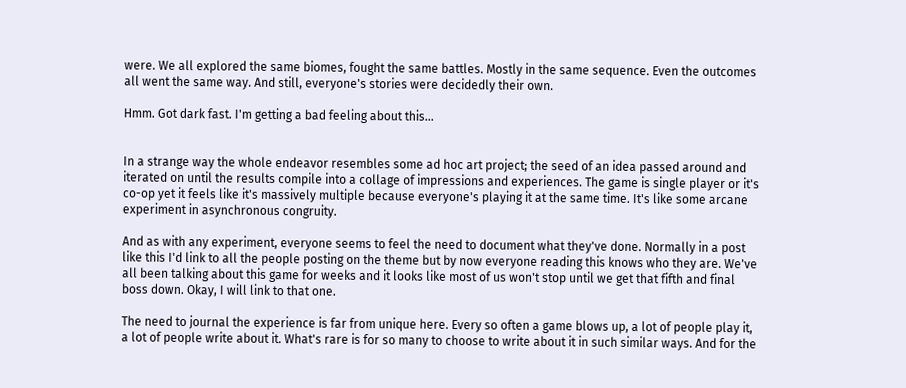were. We all explored the same biomes, fought the same battles. Mostly in the same sequence. Even the outcomes all went the same way. And still, everyone's stories were decidedly their own.

Hmm. Got dark fast. I'm getting a bad feeling about this...


In a strange way the whole endeavor resembles some ad hoc art project; the seed of an idea passed around and iterated on until the results compile into a collage of impressions and experiences. The game is single player or it's co-op yet it feels like it's massively multiple because everyone's playing it at the same time. It's like some arcane experiment in asynchronous congruity.

And as with any experiment, everyone seems to feel the need to document what they've done. Normally in a post like this I'd link to all the people posting on the theme but by now everyone reading this knows who they are. We've all been talking about this game for weeks and it looks like most of us won't stop until we get that fifth and final boss down. Okay, I will link to that one.

The need to journal the experience is far from unique here. Every so often a game blows up, a lot of people play it, a lot of people write about it. What's rare is for so many to choose to write about it in such similar ways. And for the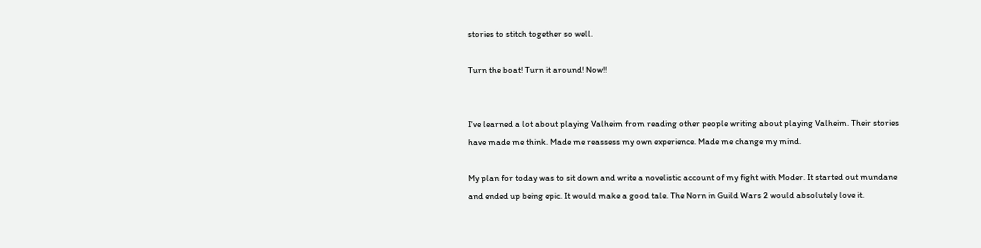stories to stitch together so well.

Turn the boat! Turn it around! Now!!


I've learned a lot about playing Valheim from reading other people writing about playing Valheim. Their stories have made me think. Made me reassess my own experience. Made me change my mind.

My plan for today was to sit down and write a novelistic account of my fight with Moder. It started out mundane and ended up being epic. It would make a good tale. The Norn in Guild Wars 2 would absolutely love it.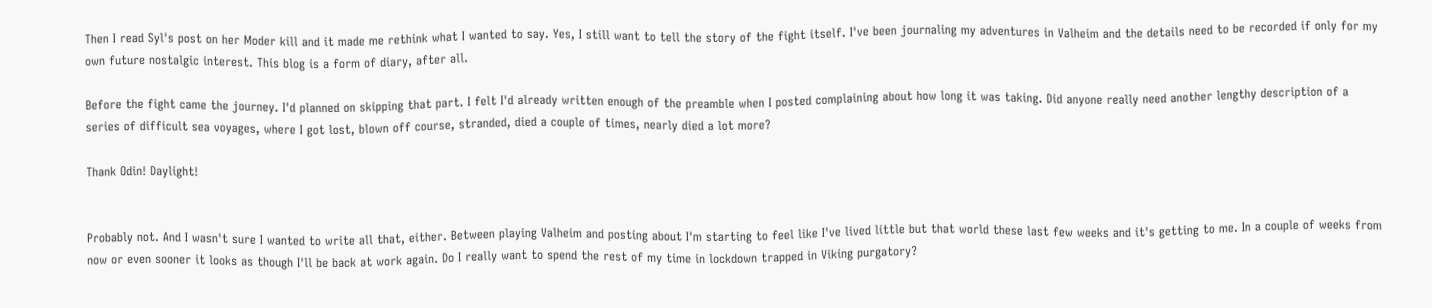Then I read Syl's post on her Moder kill and it made me rethink what I wanted to say. Yes, I still want to tell the story of the fight itself. I've been journaling my adventures in Valheim and the details need to be recorded if only for my own future nostalgic interest. This blog is a form of diary, after all.

Before the fight came the journey. I'd planned on skipping that part. I felt I'd already written enough of the preamble when I posted complaining about how long it was taking. Did anyone really need another lengthy description of a series of difficult sea voyages, where I got lost, blown off course, stranded, died a couple of times, nearly died a lot more?

Thank Odin! Daylight!


Probably not. And I wasn't sure I wanted to write all that, either. Between playing Valheim and posting about I'm starting to feel like I've lived little but that world these last few weeks and it's getting to me. In a couple of weeks from now or even sooner it looks as though I'll be back at work again. Do I really want to spend the rest of my time in lockdown trapped in Viking purgatory?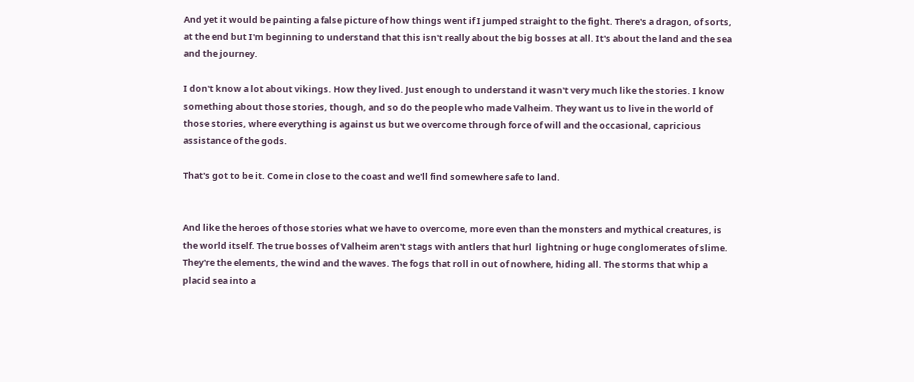And yet it would be painting a false picture of how things went if I jumped straight to the fight. There's a dragon, of sorts, at the end but I'm beginning to understand that this isn't really about the big bosses at all. It's about the land and the sea and the journey.

I don't know a lot about vikings. How they lived. Just enough to understand it wasn't very much like the stories. I know something about those stories, though, and so do the people who made Valheim. They want us to live in the world of those stories, where everything is against us but we overcome through force of will and the occasional, capricious assistance of the gods.

That's got to be it. Come in close to the coast and we'll find somewhere safe to land.


And like the heroes of those stories what we have to overcome, more even than the monsters and mythical creatures, is the world itself. The true bosses of Valheim aren't stags with antlers that hurl  lightning or huge conglomerates of slime. They're the elements, the wind and the waves. The fogs that roll in out of nowhere, hiding all. The storms that whip a placid sea into a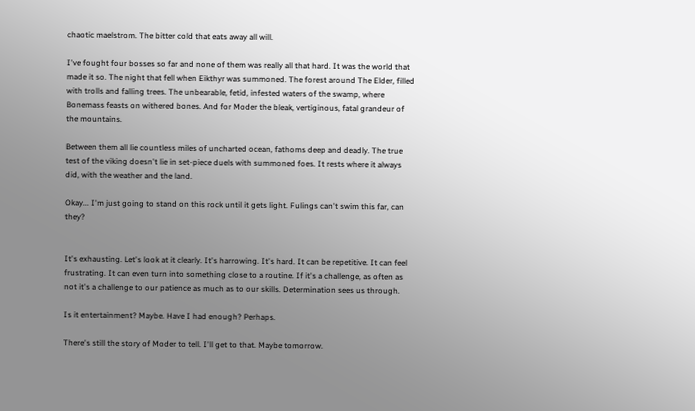chaotic maelstrom. The bitter cold that eats away all will.

I've fought four bosses so far and none of them was really all that hard. It was the world that made it so. The night that fell when Eikthyr was summoned. The forest around The Elder, filled with trolls and falling trees. The unbearable, fetid, infested waters of the swamp, where Bonemass feasts on withered bones. And for Moder the bleak, vertiginous, fatal grandeur of the mountains.

Between them all lie countless miles of uncharted ocean, fathoms deep and deadly. The true test of the viking doesn't lie in set-piece duels with summoned foes. It rests where it always did, with the weather and the land.

Okay... I'm just going to stand on this rock until it gets light. Fulings can't swim this far, can they?


It's exhausting. Let's look at it clearly. It's harrowing. It's hard. It can be repetitive. It can feel frustrating. It can even turn into something close to a routine. If it's a challenge, as often as not it's a challenge to our patience as much as to our skills. Determination sees us through.

Is it entertainment? Maybe. Have I had enough? Perhaps.

There's still the story of Moder to tell. I'll get to that. Maybe tomorrow.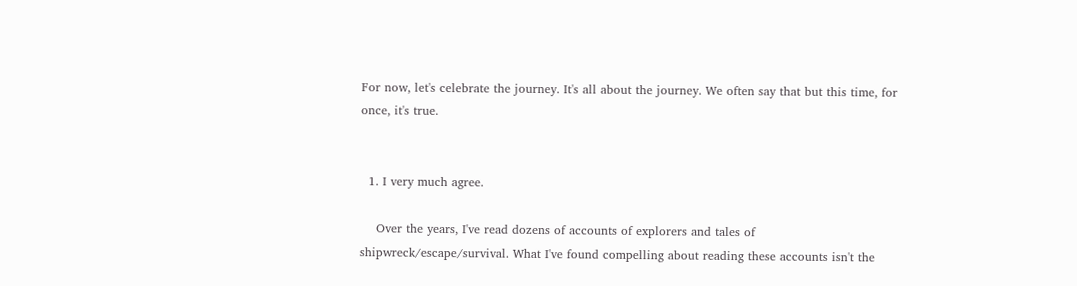For now, let's celebrate the journey. It's all about the journey. We often say that but this time, for once, it's true.


  1. I very much agree.

    Over the years, I've read dozens of accounts of explorers and tales of shipwreck/escape/survival. What I've found compelling about reading these accounts isn't the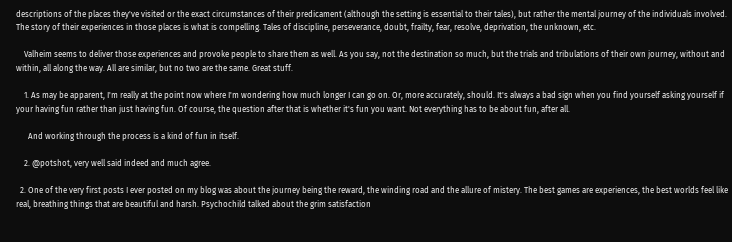descriptions of the places they've visited or the exact circumstances of their predicament (although the setting is essential to their tales), but rather the mental journey of the individuals involved. The story of their experiences in those places is what is compelling. Tales of discipline, perseverance, doubt, frailty, fear, resolve, deprivation, the unknown, etc.

    Valheim seems to deliver those experiences and provoke people to share them as well. As you say, not the destination so much, but the trials and tribulations of their own journey, without and within, all along the way. All are similar, but no two are the same. Great stuff.

    1. As may be apparent, I'm really at the point now where I'm wondering how much longer I can go on. Or, more accurately, should. It's always a bad sign when you find yourself asking yourself if your having fun rather than just having fun. Of course, the question after that is whether it's fun you want. Not everything has to be about fun, after all.

      And working through the process is a kind of fun in itself.

    2. @potshot, very well said indeed and much agree.

  2. One of the very first posts I ever posted on my blog was about the journey being the reward, the winding road and the allure of mistery. The best games are experiences, the best worlds feel like real, breathing things that are beautiful and harsh. Psychochild talked about the grim satisfaction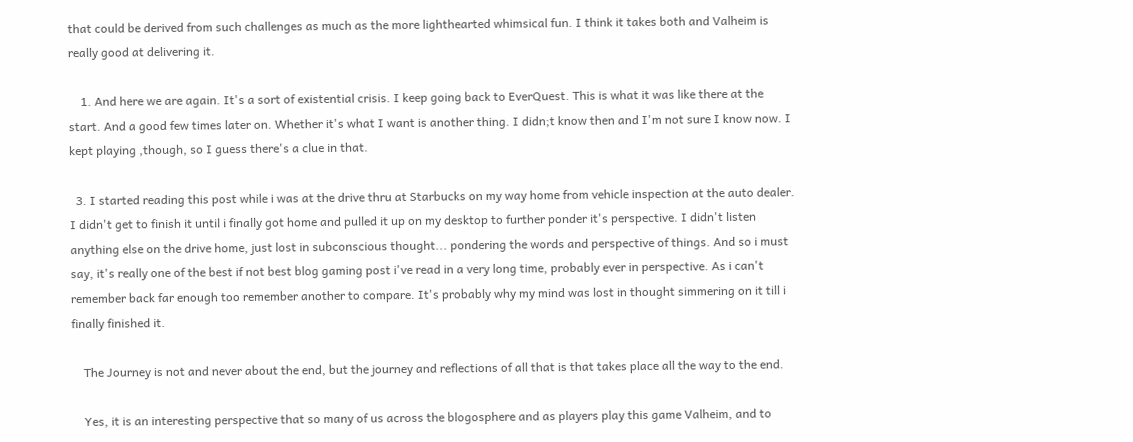that could be derived from such challenges as much as the more lighthearted whimsical fun. I think it takes both and Valheim is really good at delivering it.

    1. And here we are again. It's a sort of existential crisis. I keep going back to EverQuest. This is what it was like there at the start. And a good few times later on. Whether it's what I want is another thing. I didn;t know then and I'm not sure I know now. I kept playing ,though, so I guess there's a clue in that.

  3. I started reading this post while i was at the drive thru at Starbucks on my way home from vehicle inspection at the auto dealer. I didn't get to finish it until i finally got home and pulled it up on my desktop to further ponder it's perspective. I didn't listen anything else on the drive home, just lost in subconscious thought... pondering the words and perspective of things. And so i must say, it's really one of the best if not best blog gaming post i've read in a very long time, probably ever in perspective. As i can't remember back far enough too remember another to compare. It's probably why my mind was lost in thought simmering on it till i finally finished it.

    The Journey is not and never about the end, but the journey and reflections of all that is that takes place all the way to the end.

    Yes, it is an interesting perspective that so many of us across the blogosphere and as players play this game Valheim, and to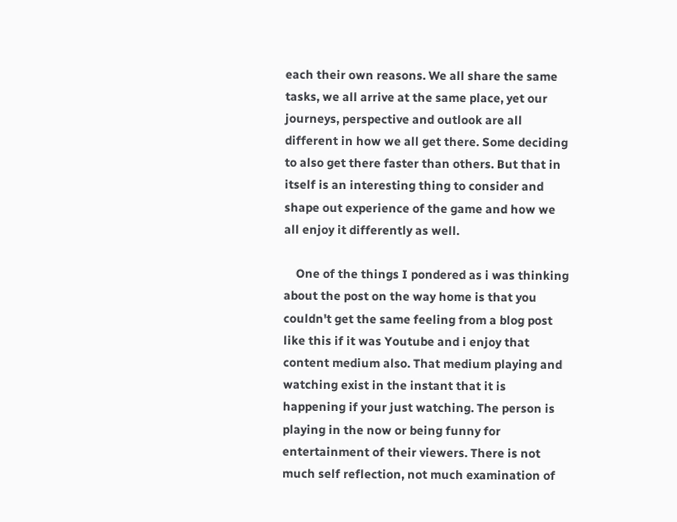each their own reasons. We all share the same tasks, we all arrive at the same place, yet our journeys, perspective and outlook are all different in how we all get there. Some deciding to also get there faster than others. But that in itself is an interesting thing to consider and shape out experience of the game and how we all enjoy it differently as well.

    One of the things I pondered as i was thinking about the post on the way home is that you couldn't get the same feeling from a blog post like this if it was Youtube and i enjoy that content medium also. That medium playing and watching exist in the instant that it is happening if your just watching. The person is playing in the now or being funny for entertainment of their viewers. There is not much self reflection, not much examination of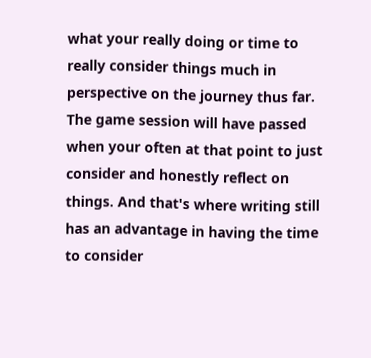what your really doing or time to really consider things much in perspective on the journey thus far. The game session will have passed when your often at that point to just consider and honestly reflect on things. And that's where writing still has an advantage in having the time to consider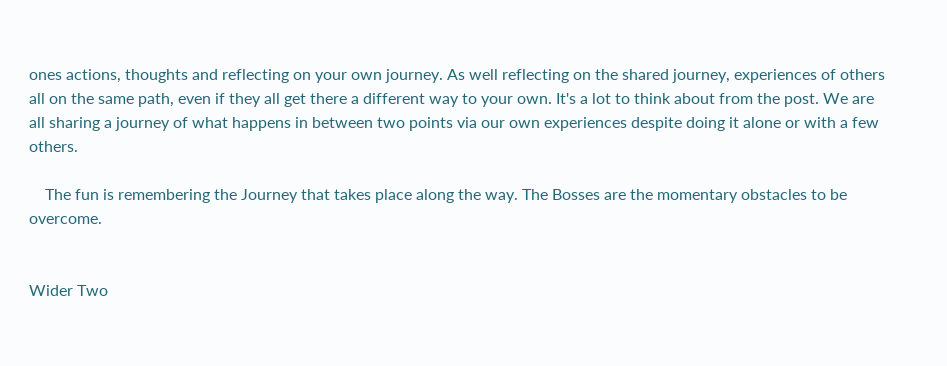ones actions, thoughts and reflecting on your own journey. As well reflecting on the shared journey, experiences of others all on the same path, even if they all get there a different way to your own. It's a lot to think about from the post. We are all sharing a journey of what happens in between two points via our own experiences despite doing it alone or with a few others.

    The fun is remembering the Journey that takes place along the way. The Bosses are the momentary obstacles to be overcome.


Wider Two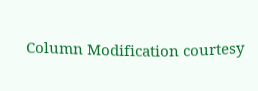Column Modification courtesy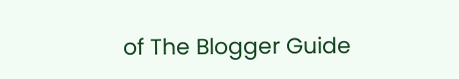of The Blogger Guide